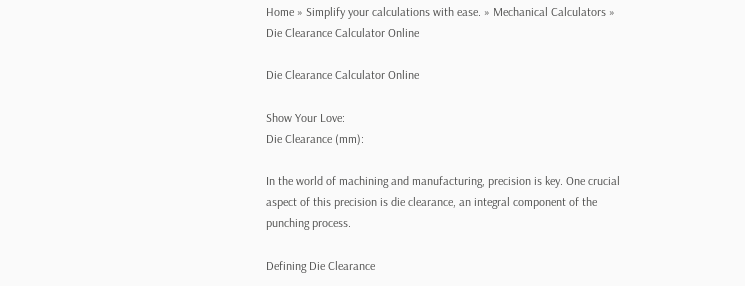Home » Simplify your calculations with ease. » Mechanical Calculators » Die Clearance Calculator Online

Die Clearance Calculator Online

Show Your Love:
Die Clearance (mm):

In the world of machining and manufacturing, precision is key. One crucial aspect of this precision is die clearance, an integral component of the punching process.

Defining Die Clearance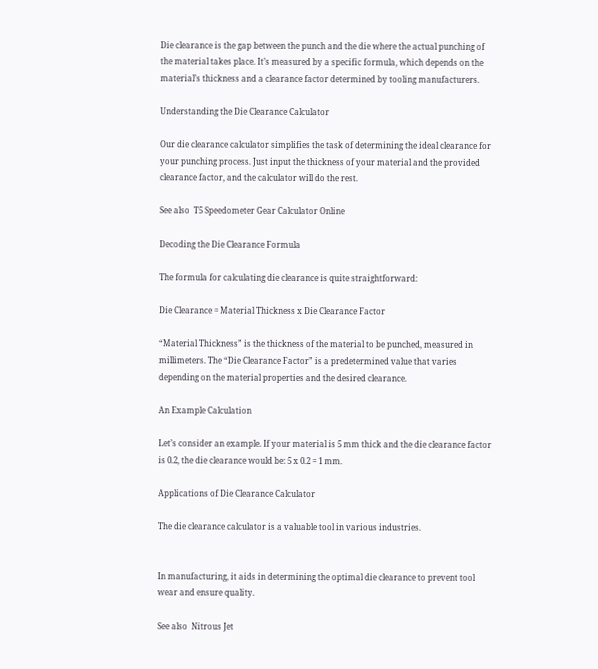Die clearance is the gap between the punch and the die where the actual punching of the material takes place. It’s measured by a specific formula, which depends on the material’s thickness and a clearance factor determined by tooling manufacturers.

Understanding the Die Clearance Calculator

Our die clearance calculator simplifies the task of determining the ideal clearance for your punching process. Just input the thickness of your material and the provided clearance factor, and the calculator will do the rest.

See also  T5 Speedometer Gear Calculator Online

Decoding the Die Clearance Formula

The formula for calculating die clearance is quite straightforward:

Die Clearance = Material Thickness x Die Clearance Factor

“Material Thickness” is the thickness of the material to be punched, measured in millimeters. The “Die Clearance Factor” is a predetermined value that varies depending on the material properties and the desired clearance.

An Example Calculation

Let’s consider an example. If your material is 5 mm thick and the die clearance factor is 0.2, the die clearance would be: 5 x 0.2 = 1 mm.

Applications of Die Clearance Calculator

The die clearance calculator is a valuable tool in various industries.


In manufacturing, it aids in determining the optimal die clearance to prevent tool wear and ensure quality.

See also  Nitrous Jet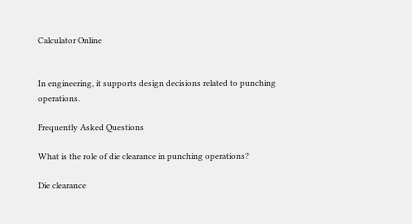Calculator Online


In engineering, it supports design decisions related to punching operations.

Frequently Asked Questions

What is the role of die clearance in punching operations?

Die clearance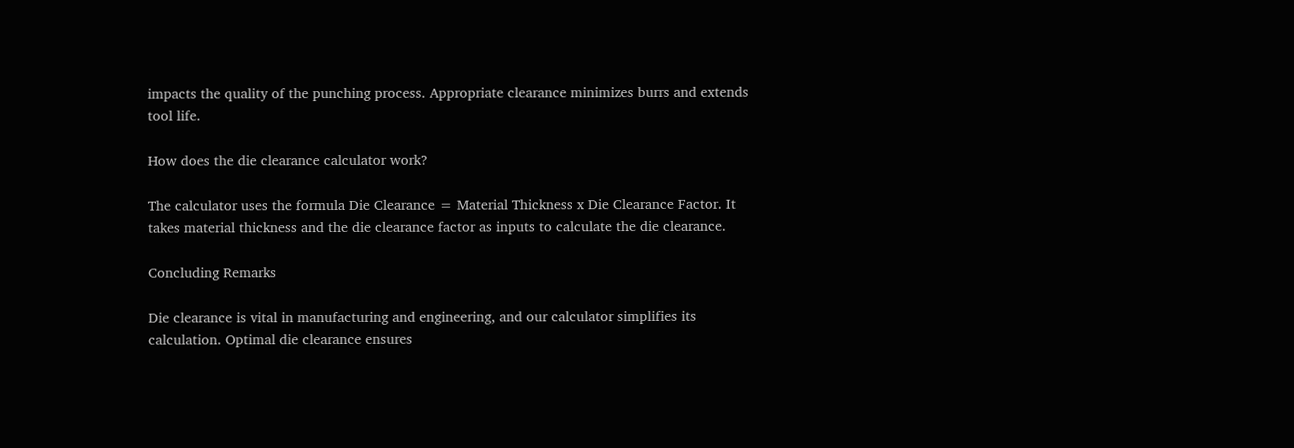impacts the quality of the punching process. Appropriate clearance minimizes burrs and extends tool life.

How does the die clearance calculator work?

The calculator uses the formula Die Clearance = Material Thickness x Die Clearance Factor. It takes material thickness and the die clearance factor as inputs to calculate the die clearance.

Concluding Remarks

Die clearance is vital in manufacturing and engineering, and our calculator simplifies its calculation. Optimal die clearance ensures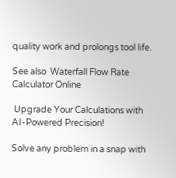quality work and prolongs tool life.

See also  Waterfall Flow Rate Calculator Online

 Upgrade Your Calculations with AI-Powered Precision!

Solve any problem in a snap with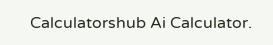Calculatorshub Ai Calculator.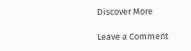Discover More

Leave a Comment